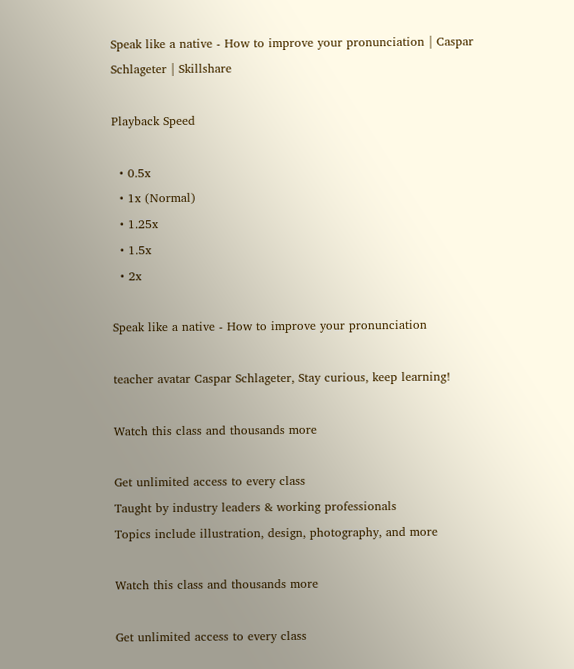Speak like a native - How to improve your pronunciation | Caspar Schlageter | Skillshare

Playback Speed

  • 0.5x
  • 1x (Normal)
  • 1.25x
  • 1.5x
  • 2x

Speak like a native - How to improve your pronunciation

teacher avatar Caspar Schlageter, Stay curious, keep learning!

Watch this class and thousands more

Get unlimited access to every class
Taught by industry leaders & working professionals
Topics include illustration, design, photography, and more

Watch this class and thousands more

Get unlimited access to every class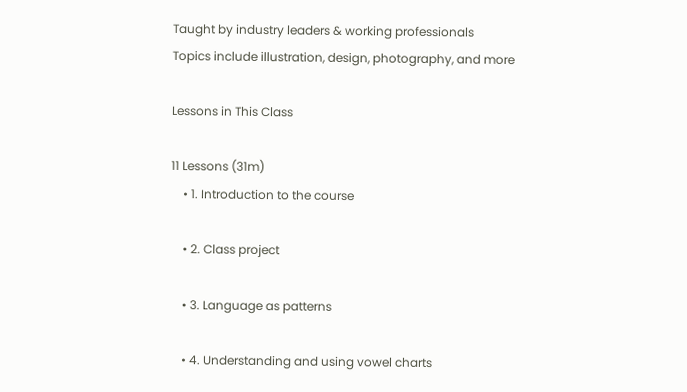Taught by industry leaders & working professionals
Topics include illustration, design, photography, and more

Lessons in This Class

11 Lessons (31m)
    • 1. Introduction to the course

    • 2. Class project

    • 3. Language as patterns

    • 4. Understanding and using vowel charts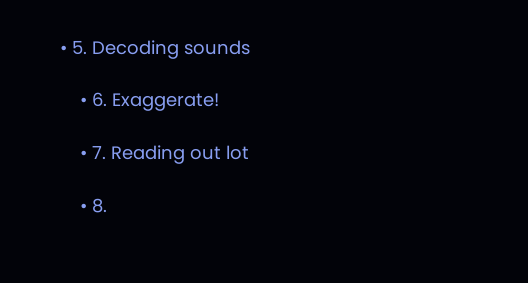• 5. Decoding sounds

    • 6. Exaggerate!

    • 7. Reading out lot

    • 8.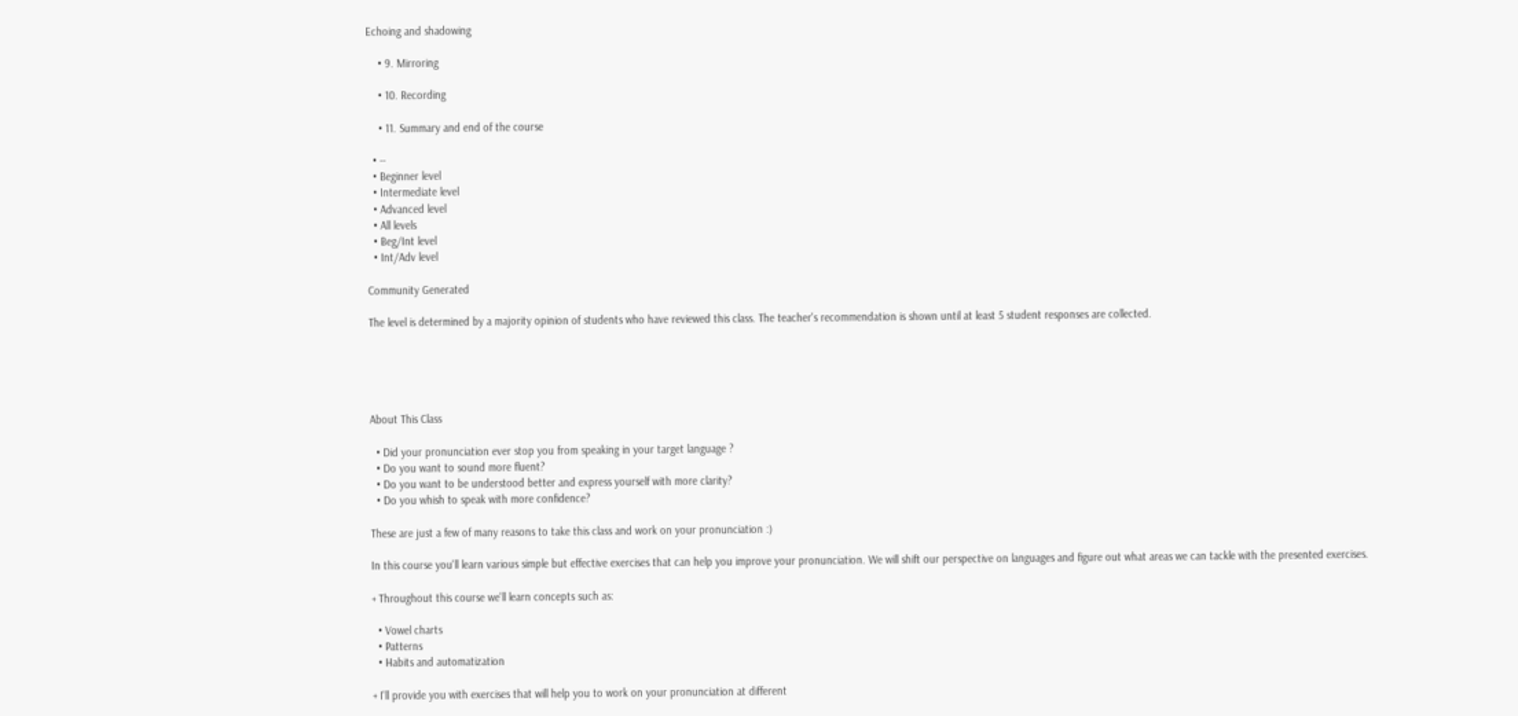Echoing and shadowing

    • 9. Mirroring

    • 10. Recording

    • 11. Summary and end of the course

  • --
  • Beginner level
  • Intermediate level
  • Advanced level
  • All levels
  • Beg/Int level
  • Int/Adv level

Community Generated

The level is determined by a majority opinion of students who have reviewed this class. The teacher's recommendation is shown until at least 5 student responses are collected.





About This Class

  • Did your pronunciation ever stop you from speaking in your target language ?
  • Do you want to sound more fluent?
  • Do you want to be understood better and express yourself with more clarity?
  • Do you whish to speak with more confidence?

These are just a few of many reasons to take this class and work on your pronunciation :)

In this course you'll learn various simple but effective exercises that can help you improve your pronunciation. We will shift our perspective on languages and figure out what areas we can tackle with the presented exercises.

+ Throughout this course we'll learn concepts such as:

  • Vowel charts
  • Patterns
  • Habits and automatization

+ I'll provide you with exercises that will help you to work on your pronunciation at different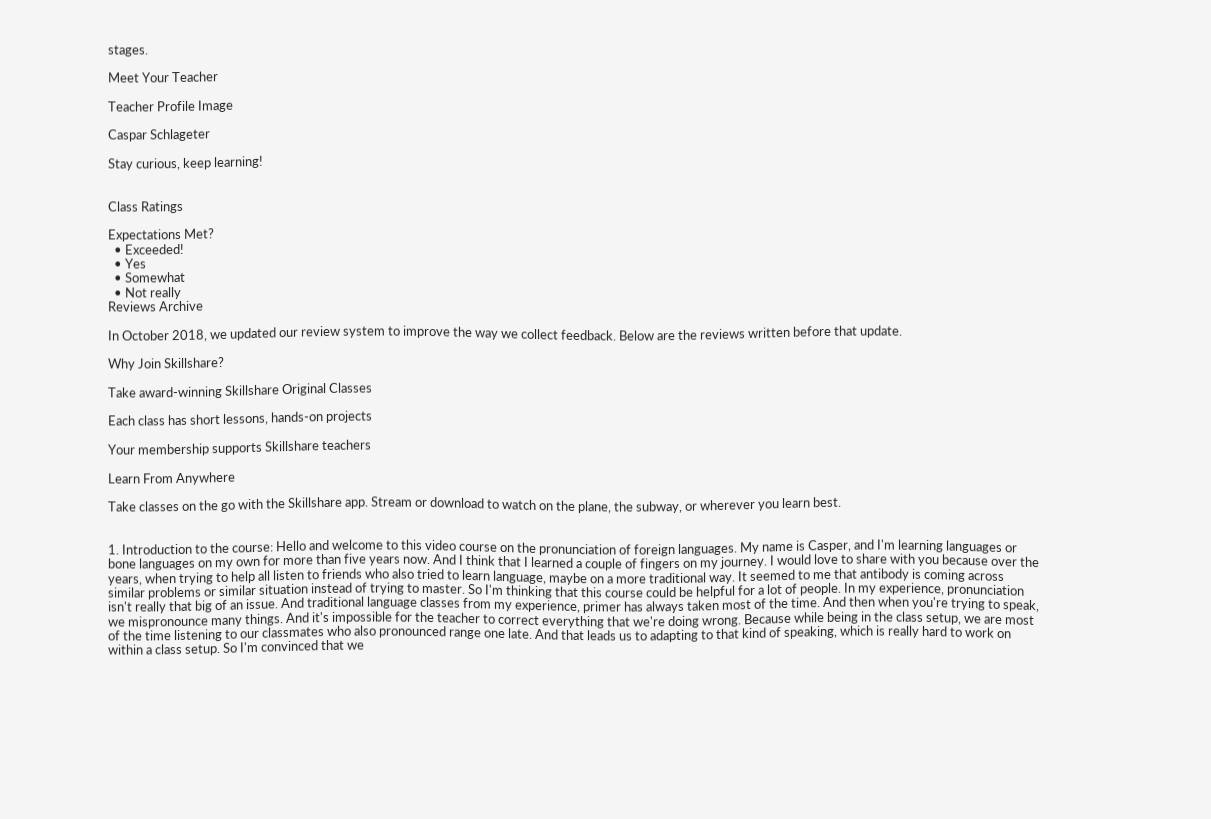stages.

Meet Your Teacher

Teacher Profile Image

Caspar Schlageter

Stay curious, keep learning!


Class Ratings

Expectations Met?
  • Exceeded!
  • Yes
  • Somewhat
  • Not really
Reviews Archive

In October 2018, we updated our review system to improve the way we collect feedback. Below are the reviews written before that update.

Why Join Skillshare?

Take award-winning Skillshare Original Classes

Each class has short lessons, hands-on projects

Your membership supports Skillshare teachers

Learn From Anywhere

Take classes on the go with the Skillshare app. Stream or download to watch on the plane, the subway, or wherever you learn best.


1. Introduction to the course: Hello and welcome to this video course on the pronunciation of foreign languages. My name is Casper, and I'm learning languages or bone languages on my own for more than five years now. And I think that I learned a couple of fingers on my journey. I would love to share with you because over the years, when trying to help all listen to friends who also tried to learn language, maybe on a more traditional way. It seemed to me that antibody is coming across similar problems or similar situation instead of trying to master. So I'm thinking that this course could be helpful for a lot of people. In my experience, pronunciation isn't really that big of an issue. And traditional language classes from my experience, primer has always taken most of the time. And then when you're trying to speak, we mispronounce many things. And it's impossible for the teacher to correct everything that we're doing wrong. Because while being in the class setup, we are most of the time listening to our classmates who also pronounced range one late. And that leads us to adapting to that kind of speaking, which is really hard to work on within a class setup. So I'm convinced that we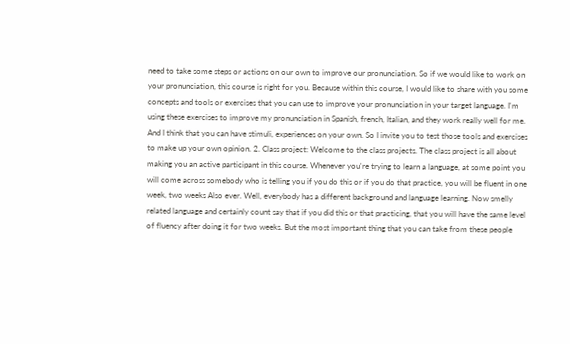need to take some steps or actions on our own to improve our pronunciation. So if we would like to work on your pronunciation, this course is right for you. Because within this course, I would like to share with you some concepts and tools or exercises that you can use to improve your pronunciation in your target language. I'm using these exercises to improve my pronunciation in Spanish, french, Italian, and they work really well for me. And I think that you can have stimuli, experiences on your own. So I invite you to test those tools and exercises to make up your own opinion. 2. Class project: Welcome to the class projects. The class project is all about making you an active participant in this course. Whenever you're trying to learn a language, at some point you will come across somebody who is telling you if you do this or if you do that practice, you will be fluent in one week, two weeks Also ever. Well, everybody has a different background and language learning. Now smelly related language and certainly count say that if you did this or that practicing, that you will have the same level of fluency after doing it for two weeks. But the most important thing that you can take from these people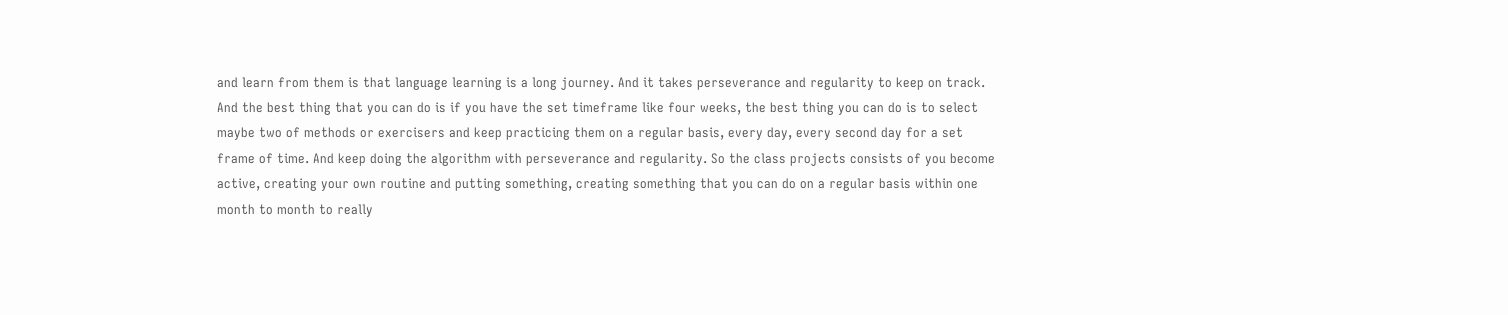and learn from them is that language learning is a long journey. And it takes perseverance and regularity to keep on track. And the best thing that you can do is if you have the set timeframe like four weeks, the best thing you can do is to select maybe two of methods or exercisers and keep practicing them on a regular basis, every day, every second day for a set frame of time. And keep doing the algorithm with perseverance and regularity. So the class projects consists of you become active, creating your own routine and putting something, creating something that you can do on a regular basis within one month to month to really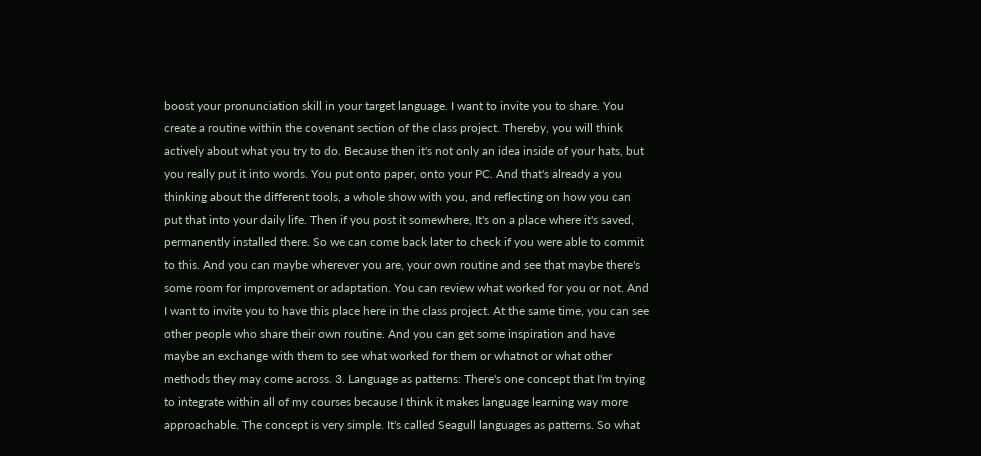boost your pronunciation skill in your target language. I want to invite you to share. You create a routine within the covenant section of the class project. Thereby, you will think actively about what you try to do. Because then it's not only an idea inside of your hats, but you really put it into words. You put onto paper, onto your PC. And that's already a you thinking about the different tools, a whole show with you, and reflecting on how you can put that into your daily life. Then if you post it somewhere, It's on a place where it's saved, permanently installed there. So we can come back later to check if you were able to commit to this. And you can maybe wherever you are, your own routine and see that maybe there's some room for improvement or adaptation. You can review what worked for you or not. And I want to invite you to have this place here in the class project. At the same time, you can see other people who share their own routine. And you can get some inspiration and have maybe an exchange with them to see what worked for them or whatnot or what other methods they may come across. 3. Language as patterns: There's one concept that I'm trying to integrate within all of my courses because I think it makes language learning way more approachable. The concept is very simple. It's called Seagull languages as patterns. So what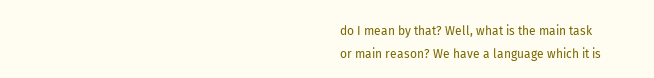do I mean by that? Well, what is the main task or main reason? We have a language which it is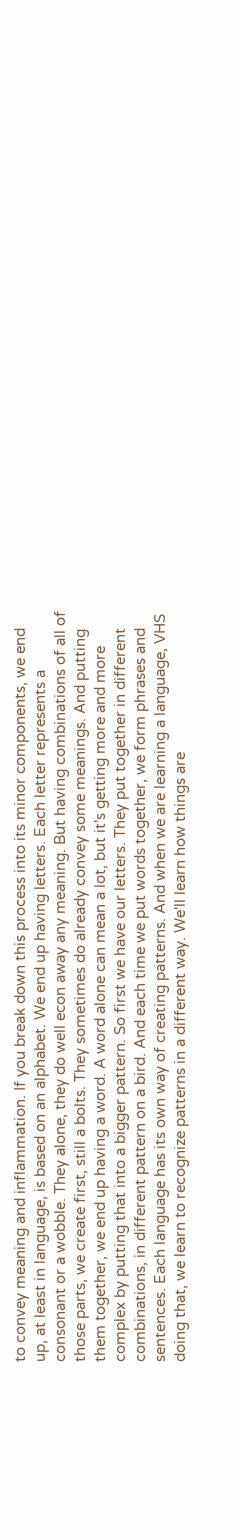to convey meaning and inflammation. If you break down this process into its minor components, we end up, at least in language, is based on an alphabet. We end up having letters. Each letter represents a consonant or a wobble. They alone, they do well econ away any meaning. But having combinations of all of those parts, we create first, still a bolts. They sometimes do already convey some meanings. And putting them together, we end up having a word. A word alone can mean a lot, but it's getting more and more complex by putting that into a bigger pattern. So first we have our letters. They put together in different combinations, in different pattern on a bird. And each time we put words together, we form phrases and sentences. Each language has its own way of creating patterns. And when we are learning a language, VHS doing that, we learn to recognize patterns in a different way. We'll learn how things are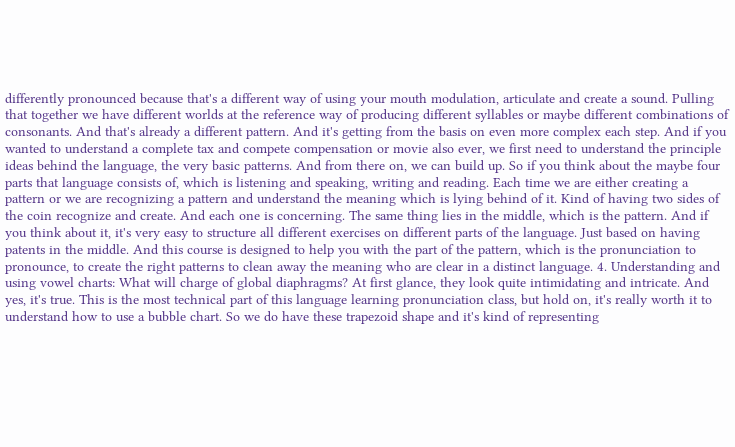differently pronounced because that's a different way of using your mouth modulation, articulate and create a sound. Pulling that together we have different worlds at the reference way of producing different syllables or maybe different combinations of consonants. And that's already a different pattern. And it's getting from the basis on even more complex each step. And if you wanted to understand a complete tax and compete compensation or movie also ever, we first need to understand the principle ideas behind the language, the very basic patterns. And from there on, we can build up. So if you think about the maybe four parts that language consists of, which is listening and speaking, writing and reading. Each time we are either creating a pattern or we are recognizing a pattern and understand the meaning which is lying behind of it. Kind of having two sides of the coin recognize and create. And each one is concerning. The same thing lies in the middle, which is the pattern. And if you think about it, it's very easy to structure all different exercises on different parts of the language. Just based on having patents in the middle. And this course is designed to help you with the part of the pattern, which is the pronunciation to pronounce, to create the right patterns to clean away the meaning who are clear in a distinct language. 4. Understanding and using vowel charts: What will charge of global diaphragms? At first glance, they look quite intimidating and intricate. And yes, it's true. This is the most technical part of this language learning pronunciation class, but hold on, it's really worth it to understand how to use a bubble chart. So we do have these trapezoid shape and it's kind of representing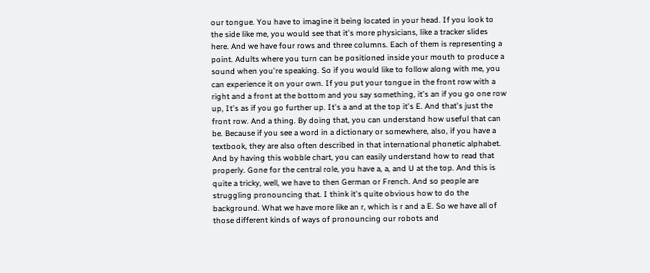our tongue. You have to imagine it being located in your head. If you look to the side like me, you would see that it's more physicians, like a tracker slides here. And we have four rows and three columns. Each of them is representing a point. Adults where you turn can be positioned inside your mouth to produce a sound when you're speaking. So if you would like to follow along with me, you can experience it on your own. If you put your tongue in the front row with a right and a front at the bottom and you say something, it's an if you go one row up, It's as if you go further up. It's a and at the top it's E. And that's just the front row. And a thing. By doing that, you can understand how useful that can be. Because if you see a word in a dictionary or somewhere, also, if you have a textbook, they are also often described in that international phonetic alphabet. And by having this wobble chart, you can easily understand how to read that properly. Gone for the central role, you have a, a, and U at the top. And this is quite a tricky, well, we have to then German or French. And so people are struggling pronouncing that. I think it's quite obvious how to do the background. What we have more like an r, which is r and a E. So we have all of those different kinds of ways of pronouncing our robots and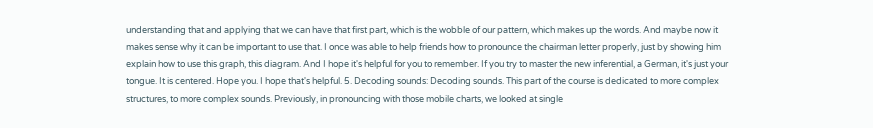understanding that and applying that we can have that first part, which is the wobble of our pattern, which makes up the words. And maybe now it makes sense why it can be important to use that. I once was able to help friends how to pronounce the chairman letter properly, just by showing him explain how to use this graph, this diagram. And I hope it's helpful for you to remember. If you try to master the new inferential, a German, it's just your tongue. It is centered. Hope you. I hope that's helpful. 5. Decoding sounds: Decoding sounds. This part of the course is dedicated to more complex structures, to more complex sounds. Previously, in pronouncing with those mobile charts, we looked at single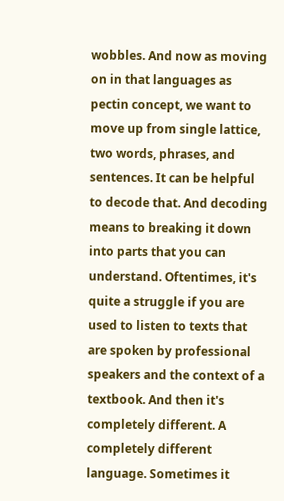wobbles. And now as moving on in that languages as pectin concept, we want to move up from single lattice, two words, phrases, and sentences. It can be helpful to decode that. And decoding means to breaking it down into parts that you can understand. Oftentimes, it's quite a struggle if you are used to listen to texts that are spoken by professional speakers and the context of a textbook. And then it's completely different. A completely different language. Sometimes it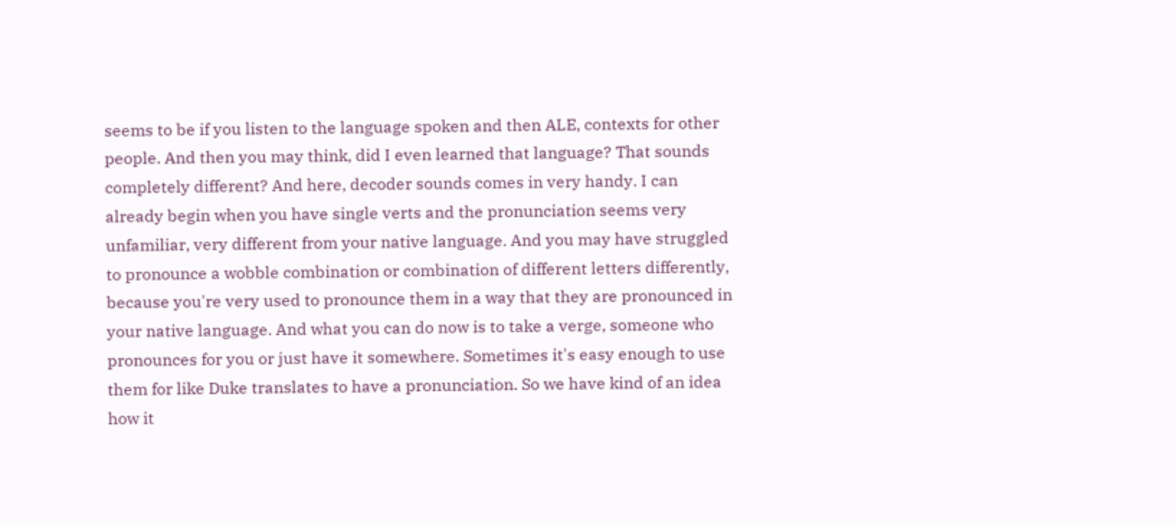seems to be if you listen to the language spoken and then ALE, contexts for other people. And then you may think, did I even learned that language? That sounds completely different? And here, decoder sounds comes in very handy. I can already begin when you have single verts and the pronunciation seems very unfamiliar, very different from your native language. And you may have struggled to pronounce a wobble combination or combination of different letters differently, because you're very used to pronounce them in a way that they are pronounced in your native language. And what you can do now is to take a verge, someone who pronounces for you or just have it somewhere. Sometimes it's easy enough to use them for like Duke translates to have a pronunciation. So we have kind of an idea how it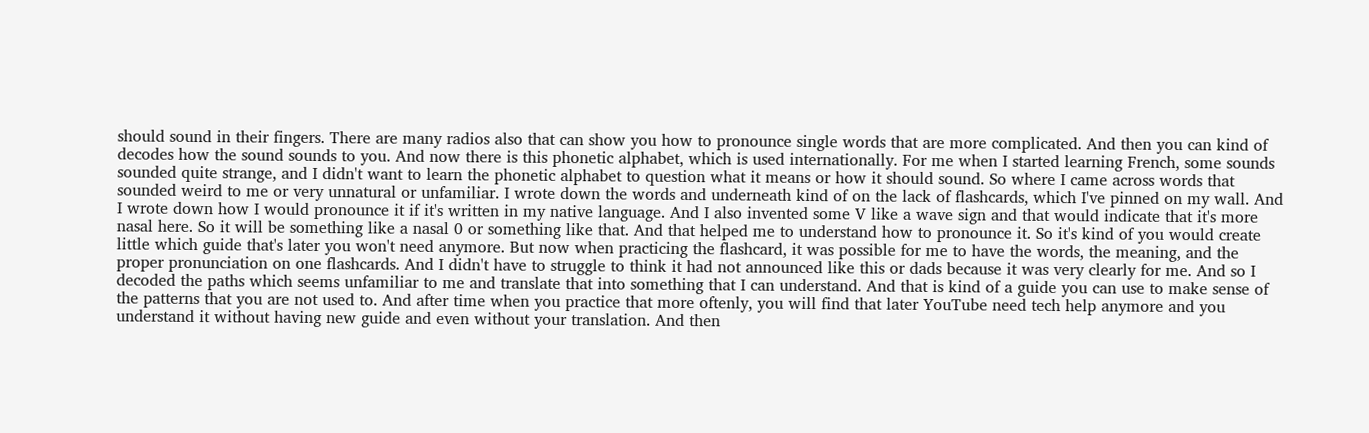should sound in their fingers. There are many radios also that can show you how to pronounce single words that are more complicated. And then you can kind of decodes how the sound sounds to you. And now there is this phonetic alphabet, which is used internationally. For me when I started learning French, some sounds sounded quite strange, and I didn't want to learn the phonetic alphabet to question what it means or how it should sound. So where I came across words that sounded weird to me or very unnatural or unfamiliar. I wrote down the words and underneath kind of on the lack of flashcards, which I've pinned on my wall. And I wrote down how I would pronounce it if it's written in my native language. And I also invented some V like a wave sign and that would indicate that it's more nasal here. So it will be something like a nasal 0 or something like that. And that helped me to understand how to pronounce it. So it's kind of you would create little which guide that's later you won't need anymore. But now when practicing the flashcard, it was possible for me to have the words, the meaning, and the proper pronunciation on one flashcards. And I didn't have to struggle to think it had not announced like this or dads because it was very clearly for me. And so I decoded the paths which seems unfamiliar to me and translate that into something that I can understand. And that is kind of a guide you can use to make sense of the patterns that you are not used to. And after time when you practice that more oftenly, you will find that later YouTube need tech help anymore and you understand it without having new guide and even without your translation. And then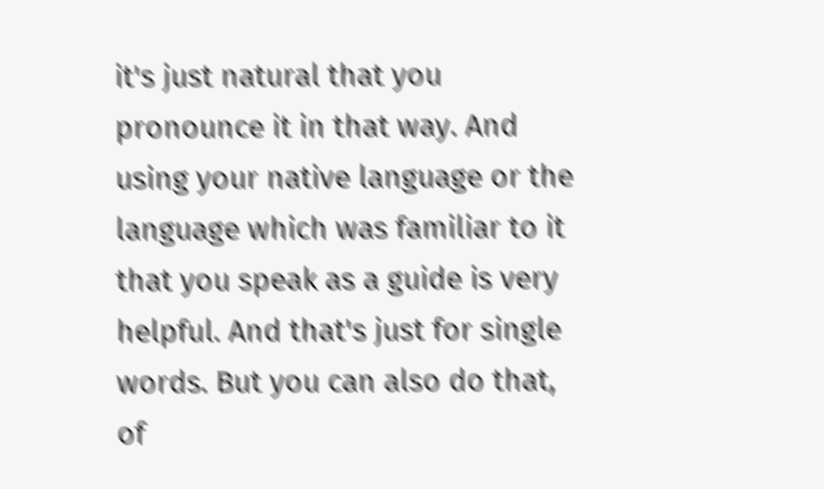it's just natural that you pronounce it in that way. And using your native language or the language which was familiar to it that you speak as a guide is very helpful. And that's just for single words. But you can also do that, of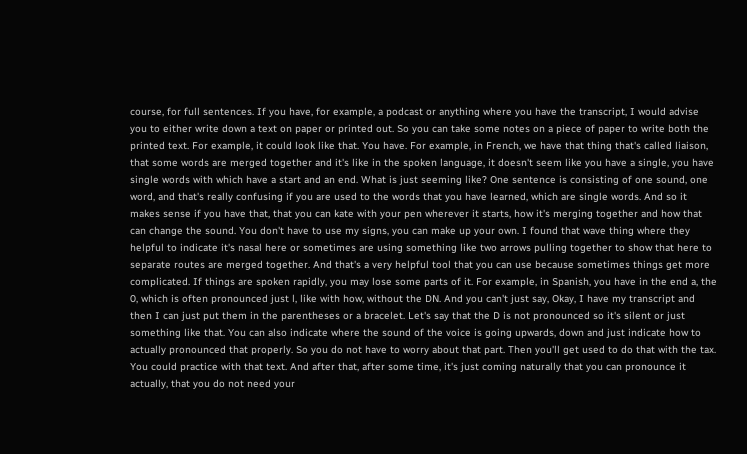course, for full sentences. If you have, for example, a podcast or anything where you have the transcript, I would advise you to either write down a text on paper or printed out. So you can take some notes on a piece of paper to write both the printed text. For example, it could look like that. You have. For example, in French, we have that thing that's called liaison, that some words are merged together and it's like in the spoken language, it doesn't seem like you have a single, you have single words with which have a start and an end. What is just seeming like? One sentence is consisting of one sound, one word, and that's really confusing if you are used to the words that you have learned, which are single words. And so it makes sense if you have that, that you can kate with your pen wherever it starts, how it's merging together and how that can change the sound. You don't have to use my signs, you can make up your own. I found that wave thing where they helpful to indicate it's nasal here or sometimes are using something like two arrows pulling together to show that here to separate routes are merged together. And that's a very helpful tool that you can use because sometimes things get more complicated. If things are spoken rapidly, you may lose some parts of it. For example, in Spanish, you have in the end a, the 0, which is often pronounced just l, like with how, without the DN. And you can't just say, Okay, I have my transcript and then I can just put them in the parentheses or a bracelet. Let's say that the D is not pronounced so it's silent or just something like that. You can also indicate where the sound of the voice is going upwards, down and just indicate how to actually pronounced that properly. So you do not have to worry about that part. Then you'll get used to do that with the tax. You could practice with that text. And after that, after some time, it's just coming naturally that you can pronounce it actually, that you do not need your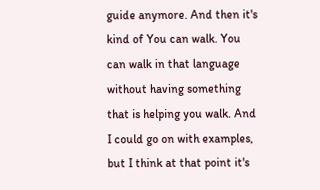guide anymore. And then it's kind of You can walk. You can walk in that language without having something that is helping you walk. And I could go on with examples, but I think at that point it's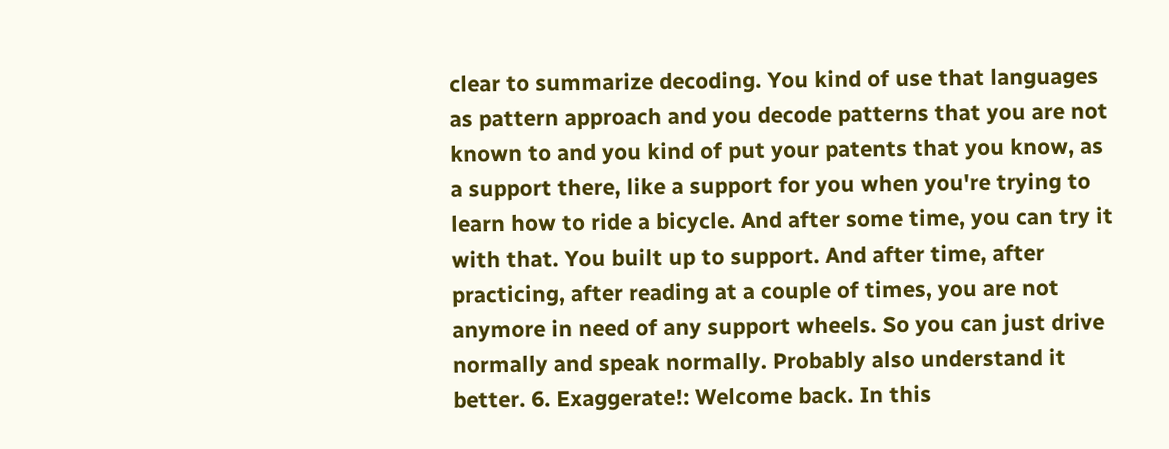clear to summarize decoding. You kind of use that languages as pattern approach and you decode patterns that you are not known to and you kind of put your patents that you know, as a support there, like a support for you when you're trying to learn how to ride a bicycle. And after some time, you can try it with that. You built up to support. And after time, after practicing, after reading at a couple of times, you are not anymore in need of any support wheels. So you can just drive normally and speak normally. Probably also understand it better. 6. Exaggerate!: Welcome back. In this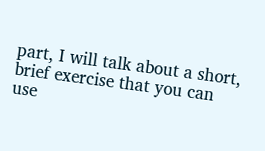part, I will talk about a short, brief exercise that you can use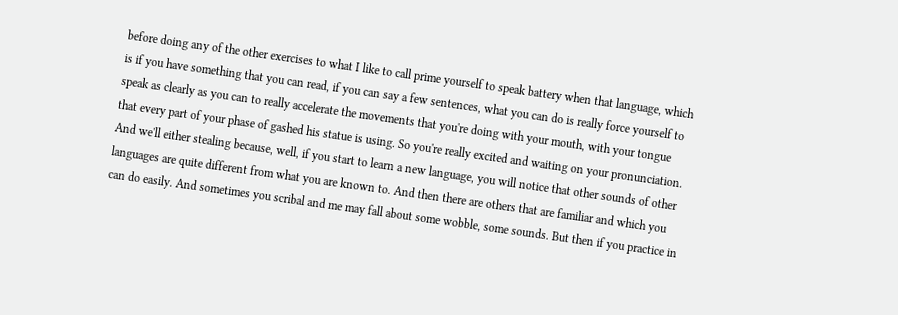before doing any of the other exercises to what I like to call prime yourself to speak battery when that language, which is if you have something that you can read, if you can say a few sentences, what you can do is really force yourself to speak as clearly as you can to really accelerate the movements that you're doing with your mouth, with your tongue that every part of your phase of gashed his statue is using. So you're really excited and waiting on your pronunciation. And we'll either stealing because, well, if you start to learn a new language, you will notice that other sounds of other languages are quite different from what you are known to. And then there are others that are familiar and which you can do easily. And sometimes you scribal and me may fall about some wobble, some sounds. But then if you practice in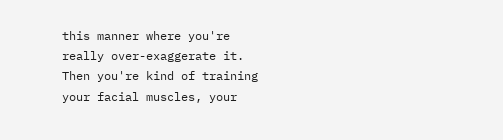this manner where you're really over-exaggerate it. Then you're kind of training your facial muscles, your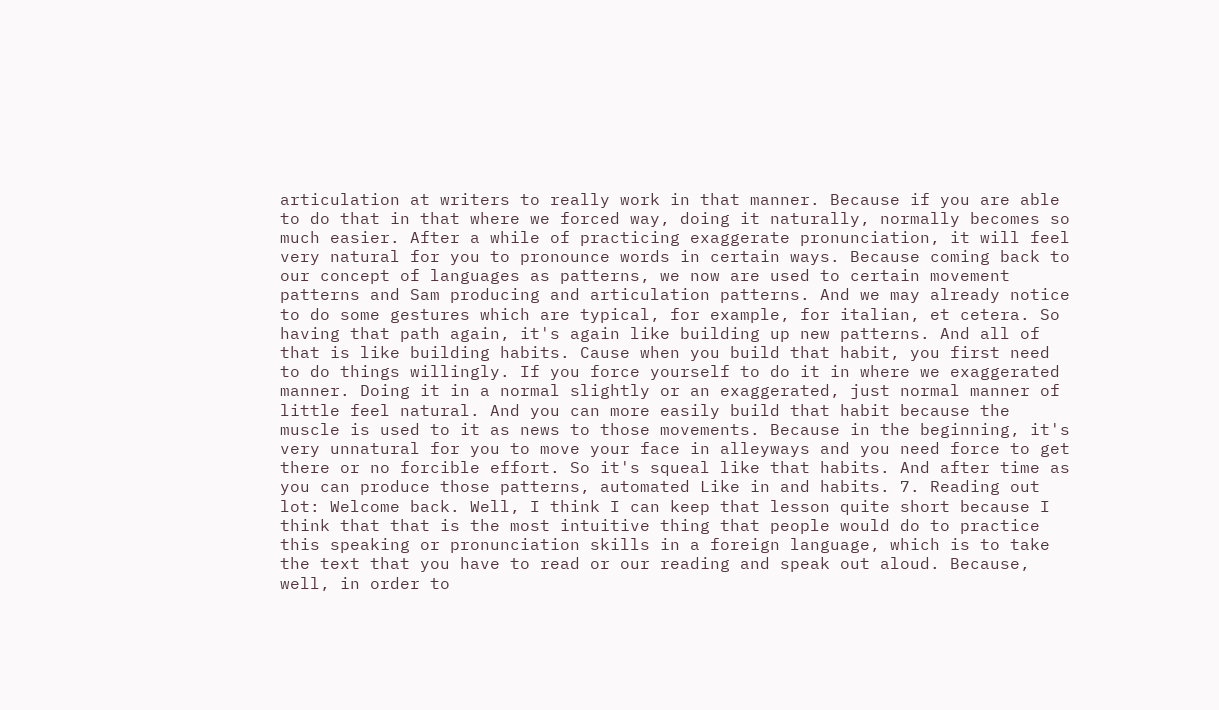articulation at writers to really work in that manner. Because if you are able to do that in that where we forced way, doing it naturally, normally becomes so much easier. After a while of practicing exaggerate pronunciation, it will feel very natural for you to pronounce words in certain ways. Because coming back to our concept of languages as patterns, we now are used to certain movement patterns and Sam producing and articulation patterns. And we may already notice to do some gestures which are typical, for example, for italian, et cetera. So having that path again, it's again like building up new patterns. And all of that is like building habits. Cause when you build that habit, you first need to do things willingly. If you force yourself to do it in where we exaggerated manner. Doing it in a normal slightly or an exaggerated, just normal manner of little feel natural. And you can more easily build that habit because the muscle is used to it as news to those movements. Because in the beginning, it's very unnatural for you to move your face in alleyways and you need force to get there or no forcible effort. So it's squeal like that habits. And after time as you can produce those patterns, automated Like in and habits. 7. Reading out lot: Welcome back. Well, I think I can keep that lesson quite short because I think that that is the most intuitive thing that people would do to practice this speaking or pronunciation skills in a foreign language, which is to take the text that you have to read or our reading and speak out aloud. Because, well, in order to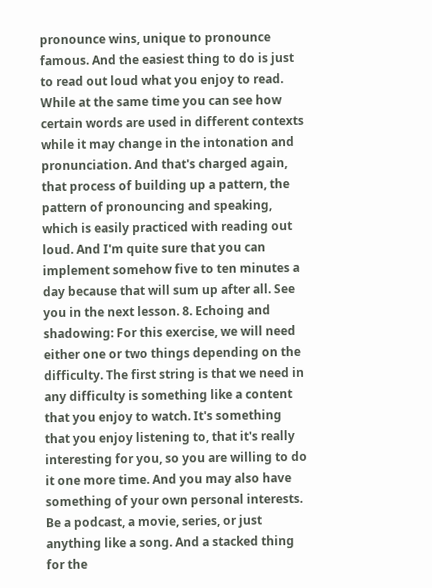pronounce wins, unique to pronounce famous. And the easiest thing to do is just to read out loud what you enjoy to read. While at the same time you can see how certain words are used in different contexts while it may change in the intonation and pronunciation. And that's charged again, that process of building up a pattern, the pattern of pronouncing and speaking, which is easily practiced with reading out loud. And I'm quite sure that you can implement somehow five to ten minutes a day because that will sum up after all. See you in the next lesson. 8. Echoing and shadowing: For this exercise, we will need either one or two things depending on the difficulty. The first string is that we need in any difficulty is something like a content that you enjoy to watch. It's something that you enjoy listening to, that it's really interesting for you, so you are willing to do it one more time. And you may also have something of your own personal interests. Be a podcast, a movie, series, or just anything like a song. And a stacked thing for the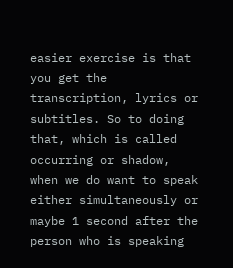easier exercise is that you get the transcription, lyrics or subtitles. So to doing that, which is called occurring or shadow, when we do want to speak either simultaneously or maybe 1 second after the person who is speaking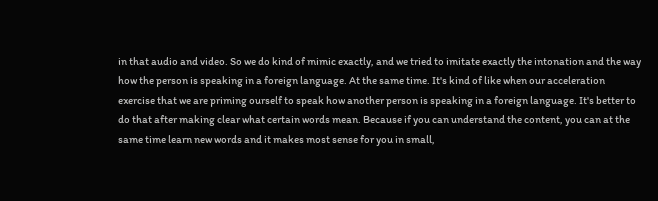in that audio and video. So we do kind of mimic exactly, and we tried to imitate exactly the intonation and the way how the person is speaking in a foreign language. At the same time. It's kind of like when our acceleration exercise that we are priming ourself to speak how another person is speaking in a foreign language. It's better to do that after making clear what certain words mean. Because if you can understand the content, you can at the same time learn new words and it makes most sense for you in small,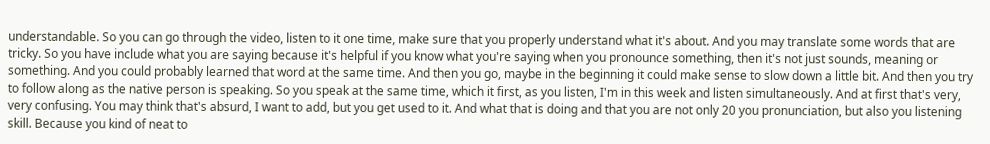understandable. So you can go through the video, listen to it one time, make sure that you properly understand what it's about. And you may translate some words that are tricky. So you have include what you are saying because it's helpful if you know what you're saying when you pronounce something, then it's not just sounds, meaning or something. And you could probably learned that word at the same time. And then you go, maybe in the beginning it could make sense to slow down a little bit. And then you try to follow along as the native person is speaking. So you speak at the same time, which it first, as you listen, I'm in this week and listen simultaneously. And at first that's very, very confusing. You may think that's absurd, I want to add, but you get used to it. And what that is doing and that you are not only 20 you pronunciation, but also you listening skill. Because you kind of neat to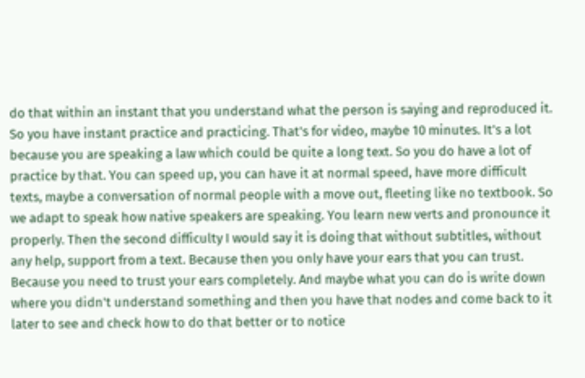do that within an instant that you understand what the person is saying and reproduced it. So you have instant practice and practicing. That's for video, maybe 10 minutes. It's a lot because you are speaking a law which could be quite a long text. So you do have a lot of practice by that. You can speed up, you can have it at normal speed, have more difficult texts, maybe a conversation of normal people with a move out, fleeting like no textbook. So we adapt to speak how native speakers are speaking. You learn new verts and pronounce it properly. Then the second difficulty I would say it is doing that without subtitles, without any help, support from a text. Because then you only have your ears that you can trust. Because you need to trust your ears completely. And maybe what you can do is write down where you didn't understand something and then you have that nodes and come back to it later to see and check how to do that better or to notice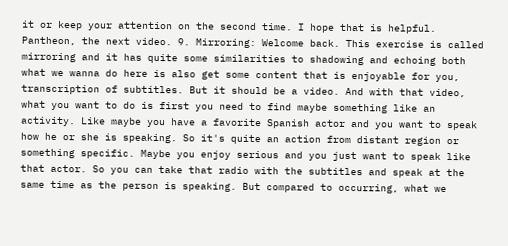it or keep your attention on the second time. I hope that is helpful. Pantheon, the next video. 9. Mirroring: Welcome back. This exercise is called mirroring and it has quite some similarities to shadowing and echoing both what we wanna do here is also get some content that is enjoyable for you, transcription of subtitles. But it should be a video. And with that video, what you want to do is first you need to find maybe something like an activity. Like maybe you have a favorite Spanish actor and you want to speak how he or she is speaking. So it's quite an action from distant region or something specific. Maybe you enjoy serious and you just want to speak like that actor. So you can take that radio with the subtitles and speak at the same time as the person is speaking. But compared to occurring, what we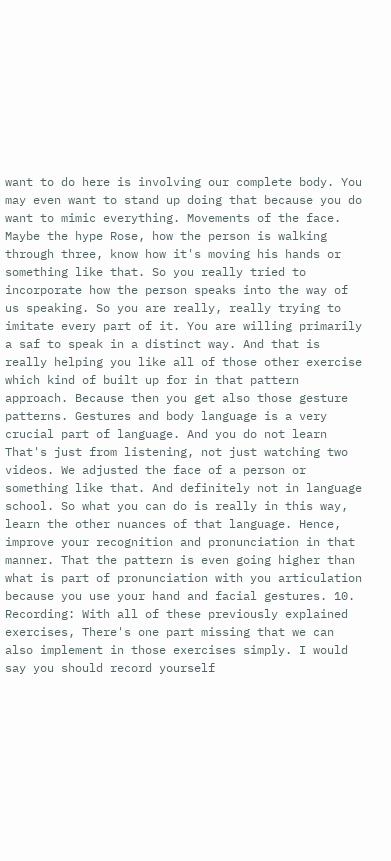want to do here is involving our complete body. You may even want to stand up doing that because you do want to mimic everything. Movements of the face. Maybe the hype Rose, how the person is walking through three, know how it's moving his hands or something like that. So you really tried to incorporate how the person speaks into the way of us speaking. So you are really, really trying to imitate every part of it. You are willing primarily a saf to speak in a distinct way. And that is really helping you like all of those other exercise which kind of built up for in that pattern approach. Because then you get also those gesture patterns. Gestures and body language is a very crucial part of language. And you do not learn That's just from listening, not just watching two videos. We adjusted the face of a person or something like that. And definitely not in language school. So what you can do is really in this way, learn the other nuances of that language. Hence, improve your recognition and pronunciation in that manner. That the pattern is even going higher than what is part of pronunciation with you articulation because you use your hand and facial gestures. 10. Recording: With all of these previously explained exercises, There's one part missing that we can also implement in those exercises simply. I would say you should record yourself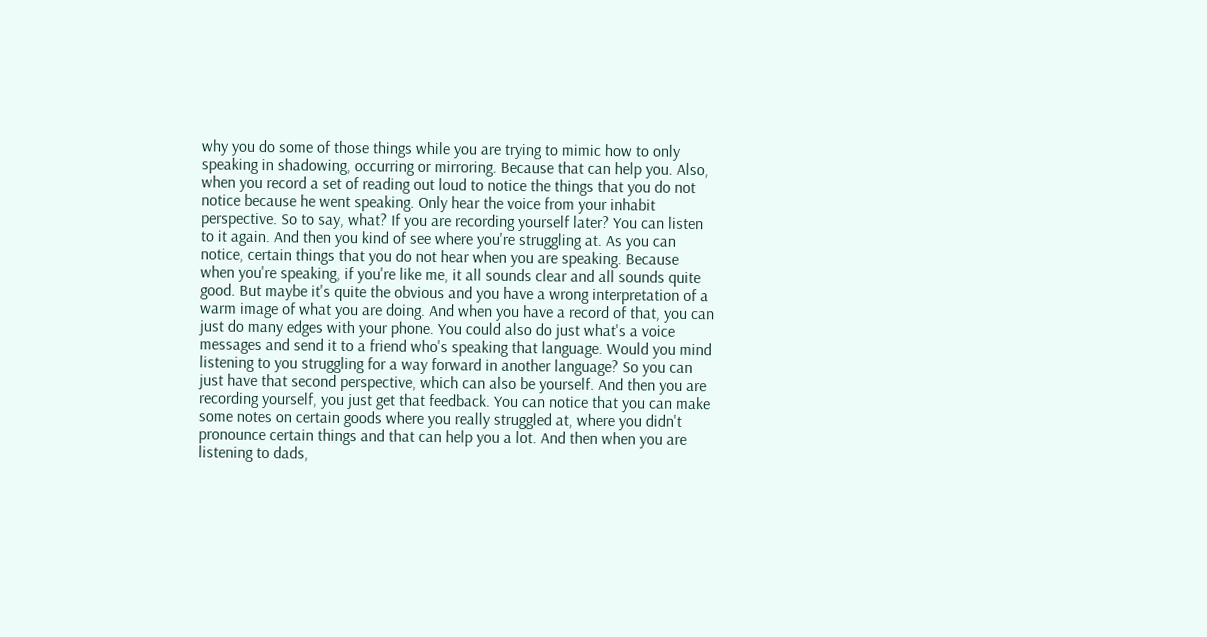why you do some of those things while you are trying to mimic how to only speaking in shadowing, occurring or mirroring. Because that can help you. Also, when you record a set of reading out loud to notice the things that you do not notice because he went speaking. Only hear the voice from your inhabit perspective. So to say, what? If you are recording yourself later? You can listen to it again. And then you kind of see where you're struggling at. As you can notice, certain things that you do not hear when you are speaking. Because when you're speaking, if you're like me, it all sounds clear and all sounds quite good. But maybe it's quite the obvious and you have a wrong interpretation of a warm image of what you are doing. And when you have a record of that, you can just do many edges with your phone. You could also do just what's a voice messages and send it to a friend who's speaking that language. Would you mind listening to you struggling for a way forward in another language? So you can just have that second perspective, which can also be yourself. And then you are recording yourself, you just get that feedback. You can notice that you can make some notes on certain goods where you really struggled at, where you didn't pronounce certain things and that can help you a lot. And then when you are listening to dads,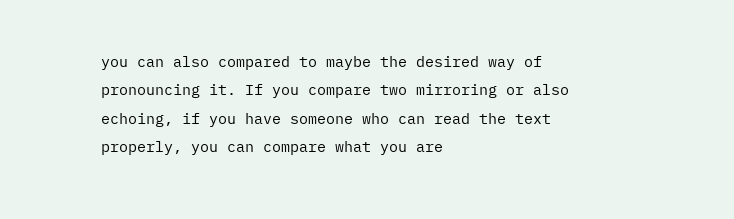you can also compared to maybe the desired way of pronouncing it. If you compare two mirroring or also echoing, if you have someone who can read the text properly, you can compare what you are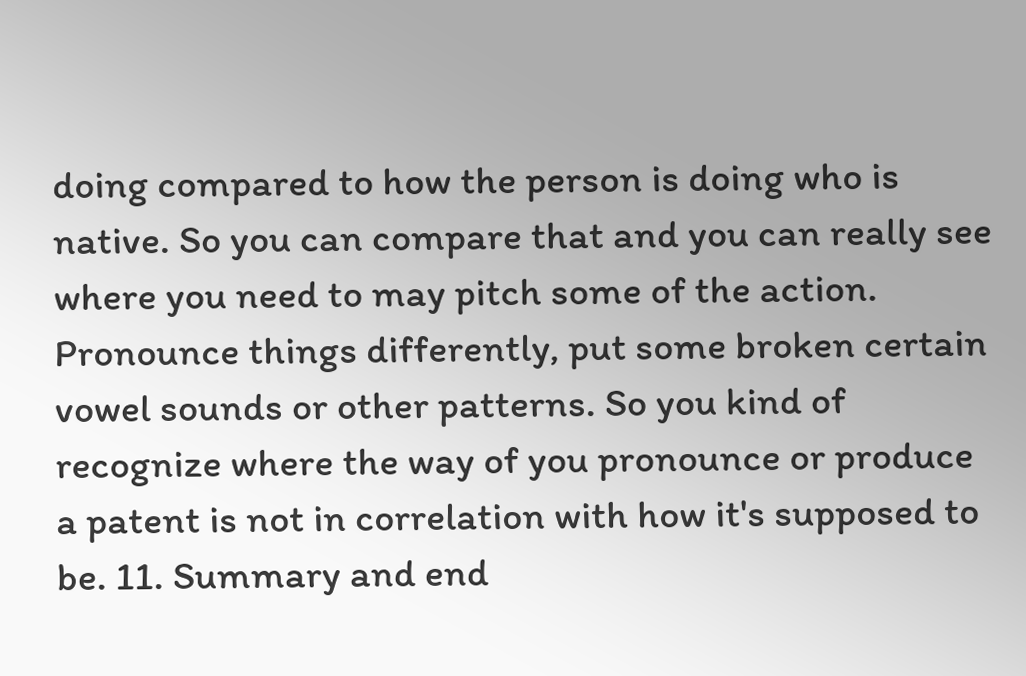doing compared to how the person is doing who is native. So you can compare that and you can really see where you need to may pitch some of the action. Pronounce things differently, put some broken certain vowel sounds or other patterns. So you kind of recognize where the way of you pronounce or produce a patent is not in correlation with how it's supposed to be. 11. Summary and end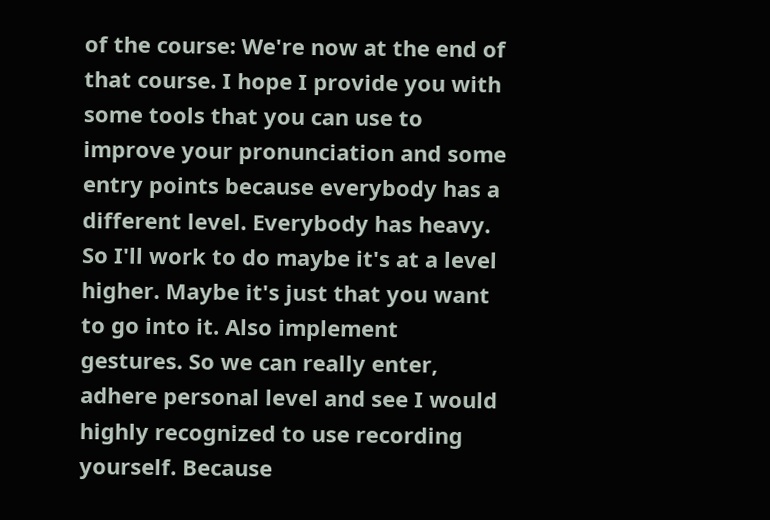of the course: We're now at the end of that course. I hope I provide you with some tools that you can use to improve your pronunciation and some entry points because everybody has a different level. Everybody has heavy. So I'll work to do maybe it's at a level higher. Maybe it's just that you want to go into it. Also implement gestures. So we can really enter, adhere personal level and see I would highly recognized to use recording yourself. Because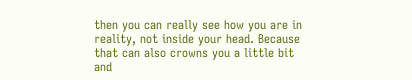then you can really see how you are in reality, not inside your head. Because that can also crowns you a little bit and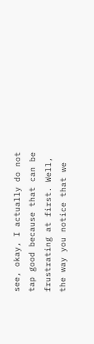see, okay, I actually do not tap good because that can be frustrating at first. Well, the way you notice that we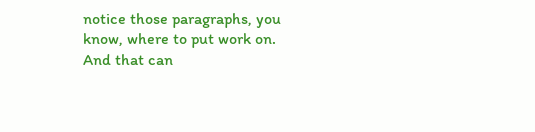notice those paragraphs, you know, where to put work on. And that can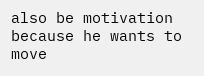also be motivation because he wants to move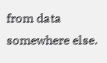from data somewhere else.